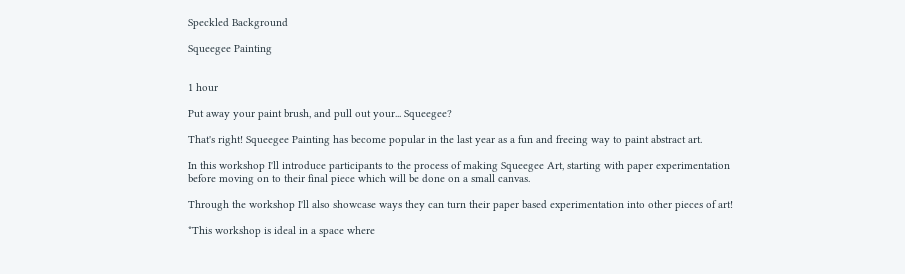Speckled Background

Squeegee Painting


1 hour

Put away your paint brush, and pull out your... Squeegee?

That's right! Squeegee Painting has become popular in the last year as a fun and freeing way to paint abstract art.

In this workshop I'll introduce participants to the process of making Squeegee Art, starting with paper experimentation before moving on to their final piece which will be done on a small canvas.

Through the workshop I'll also showcase ways they can turn their paper based experimentation into other pieces of art!

*This workshop is ideal in a space where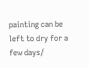painting can be left to dry for a few days/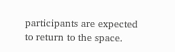participants are expected to return to the space.